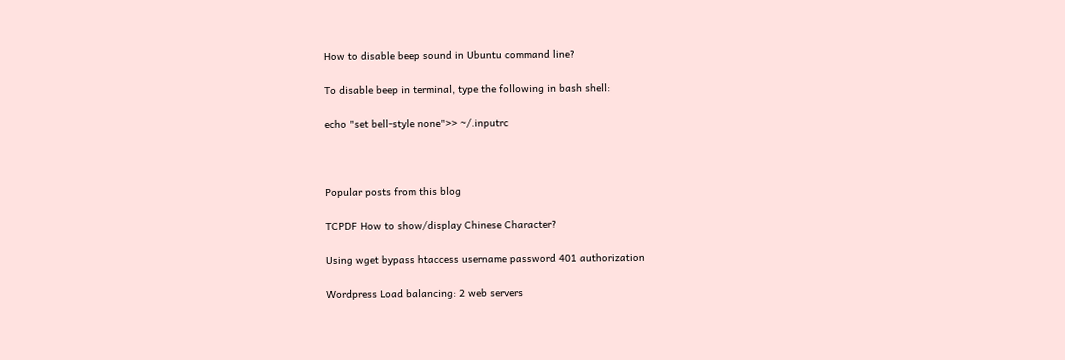How to disable beep sound in Ubuntu command line?

To disable beep in terminal, type the following in bash shell:

echo "set bell-style none">> ~/.inputrc



Popular posts from this blog

TCPDF How to show/display Chinese Character?

Using wget bypass htaccess username password 401 authorization

Wordpress Load balancing: 2 web servers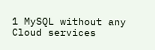1 MySQL without any Cloud services